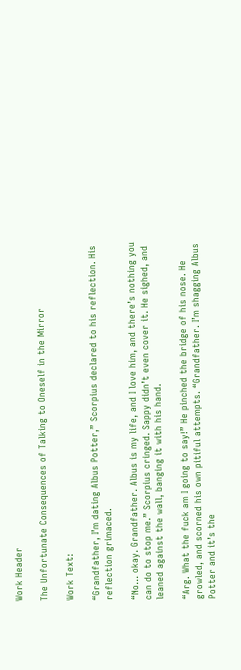Work Header

The Unfortunate Consequences of Talking to Oneself in the Mirror

Work Text:

“Grandfather, I’m dating Albus Potter,” Scorpius declared to his reflection. His reflection grimaced.

“No… okay. Grandfather. Albus is my life, and I love him, and there’s nothing you can do to stop me.” Scorpius cringed. Sappy didn’t even cover it. He sighed, and leaned against the wall, banging it with his hand.

“Arg. What the fuck am I going to say!” He pinched the bridge of his nose. He growled, and scorned his own pitiful attempts. “Grandfather. I’m shagging Albus Potter and it’s the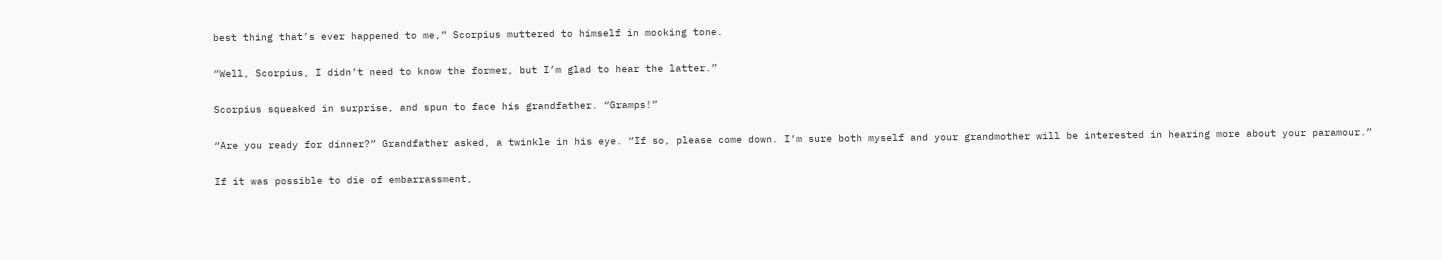best thing that’s ever happened to me,” Scorpius muttered to himself in mocking tone.

“Well, Scorpius, I didn’t need to know the former, but I’m glad to hear the latter.”

Scorpius squeaked in surprise, and spun to face his grandfather. “Gramps!”

“Are you ready for dinner?” Grandfather asked, a twinkle in his eye. “If so, please come down. I’m sure both myself and your grandmother will be interested in hearing more about your paramour.”

If it was possible to die of embarrassment,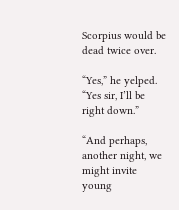Scorpius would be dead twice over.

“Yes,” he yelped. “Yes sir, I’ll be right down.”

“And perhaps, another night, we might invite young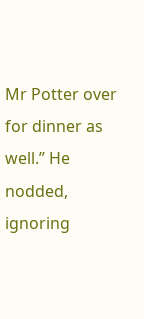Mr Potter over for dinner as well.” He nodded, ignoring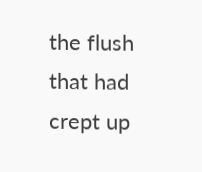the flush that had crept up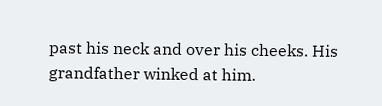past his neck and over his cheeks. His grandfather winked at him.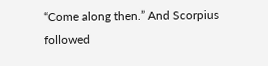“Come along then.” And Scorpius followed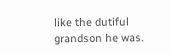like the dutiful grandson he was.